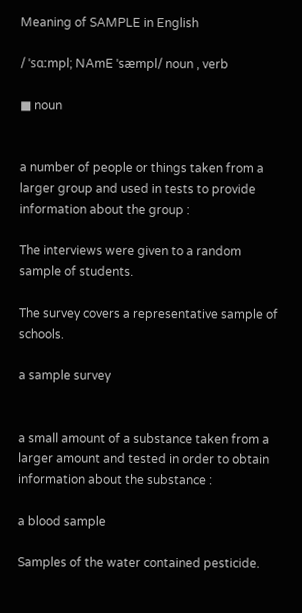Meaning of SAMPLE in English

/ ˈsɑːmpl; NAmE ˈsæmpl/ noun , verb

■ noun


a number of people or things taken from a larger group and used in tests to provide information about the group :

The interviews were given to a random sample of students.

The survey covers a representative sample of schools.

a sample survey


a small amount of a substance taken from a larger amount and tested in order to obtain information about the substance :

a blood sample

Samples of the water contained pesticide.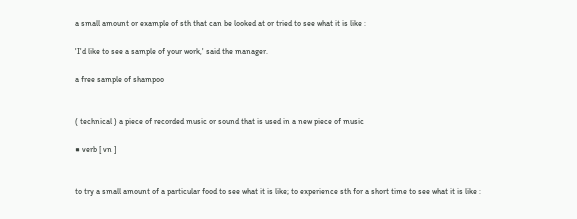a small amount or example of sth that can be looked at or tried to see what it is like :

'I'd like to see a sample of your work,' said the manager.

a free sample of shampoo


( technical ) a piece of recorded music or sound that is used in a new piece of music

■ verb [ vn ]


to try a small amount of a particular food to see what it is like; to experience sth for a short time to see what it is like :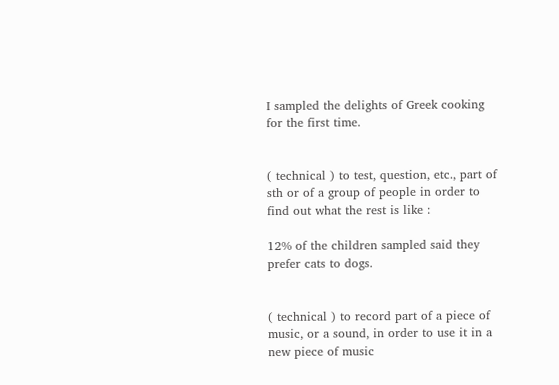I sampled the delights of Greek cooking for the first time.


( technical ) to test, question, etc., part of sth or of a group of people in order to find out what the rest is like :

12% of the children sampled said they prefer cats to dogs.


( technical ) to record part of a piece of music, or a sound, in order to use it in a new piece of music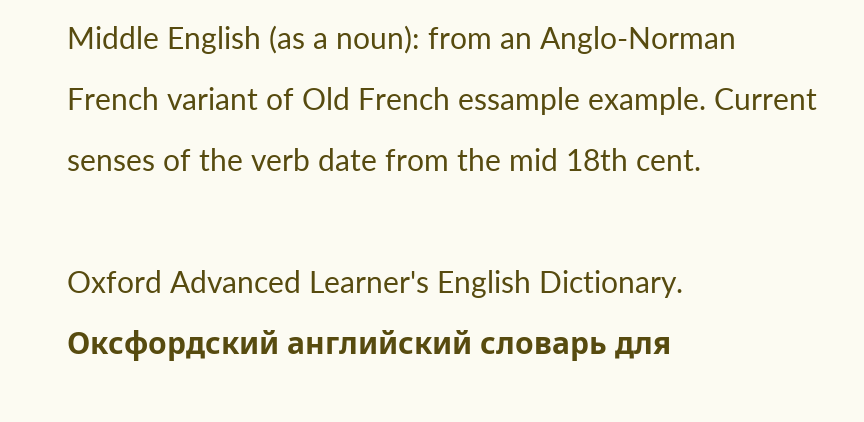Middle English (as a noun): from an Anglo-Norman French variant of Old French essample example. Current senses of the verb date from the mid 18th cent.

Oxford Advanced Learner's English Dictionary.      Оксфордский английский словарь для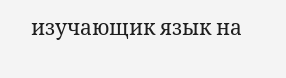изучающик язык на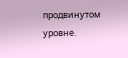продвинутом уровне.